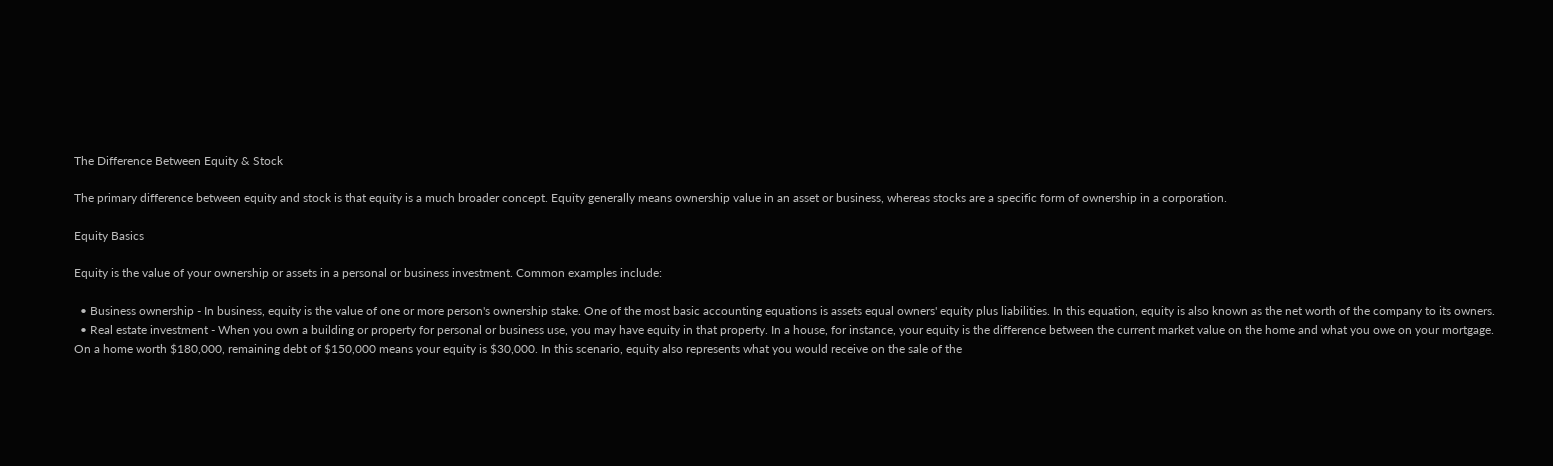The Difference Between Equity & Stock

The primary difference between equity and stock is that equity is a much broader concept. Equity generally means ownership value in an asset or business, whereas stocks are a specific form of ownership in a corporation.

Equity Basics

Equity is the value of your ownership or assets in a personal or business investment. Common examples include:

  • Business ownership - In business, equity is the value of one or more person's ownership stake. One of the most basic accounting equations is assets equal owners' equity plus liabilities. In this equation, equity is also known as the net worth of the company to its owners.
  • Real estate investment - When you own a building or property for personal or business use, you may have equity in that property. In a house, for instance, your equity is the difference between the current market value on the home and what you owe on your mortgage. On a home worth $180,000, remaining debt of $150,000 means your equity is $30,000. In this scenario, equity also represents what you would receive on the sale of the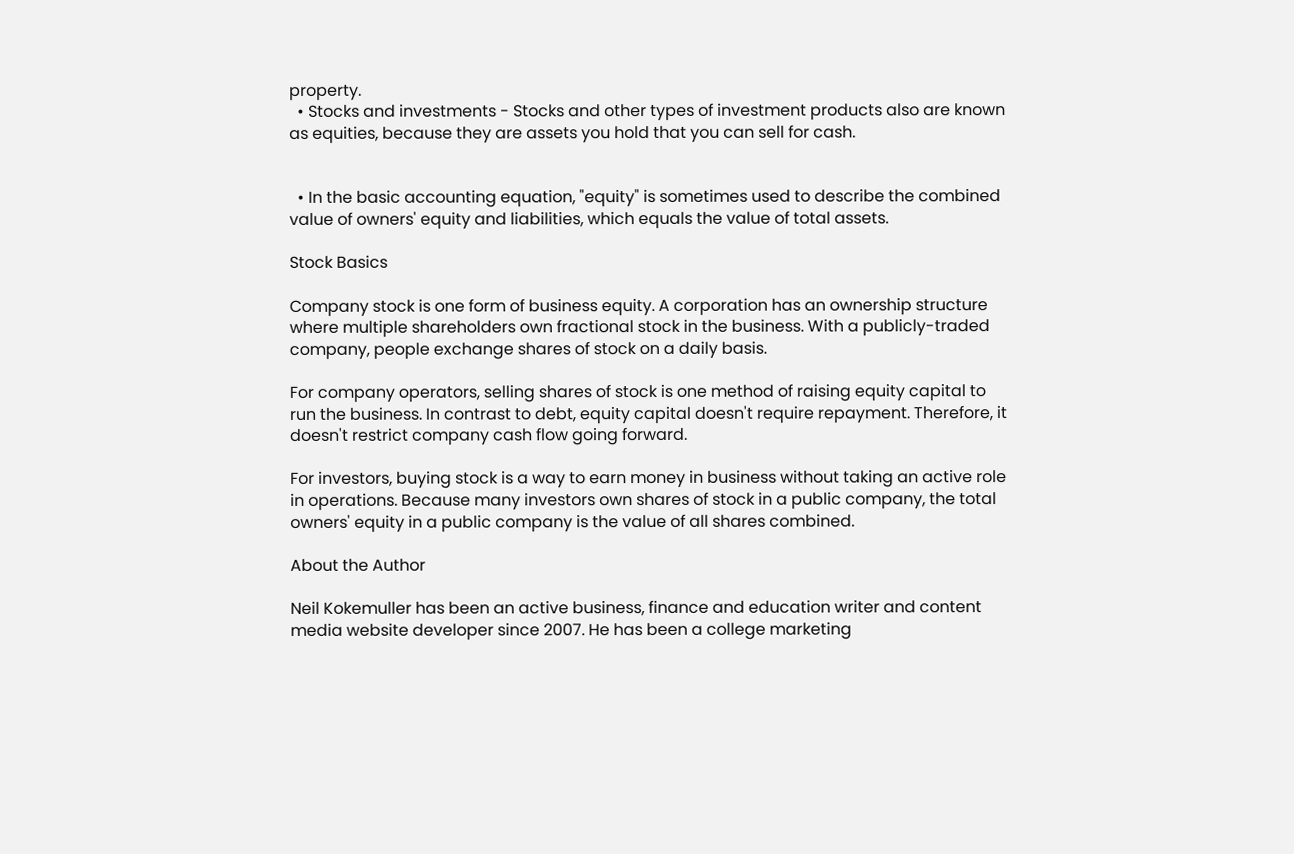property.
  • Stocks and investments - Stocks and other types of investment products also are known as equities, because they are assets you hold that you can sell for cash.


  • In the basic accounting equation, "equity" is sometimes used to describe the combined value of owners' equity and liabilities, which equals the value of total assets.

Stock Basics

Company stock is one form of business equity. A corporation has an ownership structure where multiple shareholders own fractional stock in the business. With a publicly-traded company, people exchange shares of stock on a daily basis.

For company operators, selling shares of stock is one method of raising equity capital to run the business. In contrast to debt, equity capital doesn't require repayment. Therefore, it doesn't restrict company cash flow going forward.

For investors, buying stock is a way to earn money in business without taking an active role in operations. Because many investors own shares of stock in a public company, the total owners' equity in a public company is the value of all shares combined.

About the Author

Neil Kokemuller has been an active business, finance and education writer and content media website developer since 2007. He has been a college marketing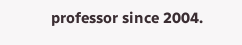professor since 2004.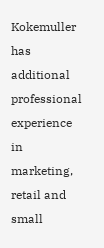Kokemuller has additional professional experience in marketing, retail and small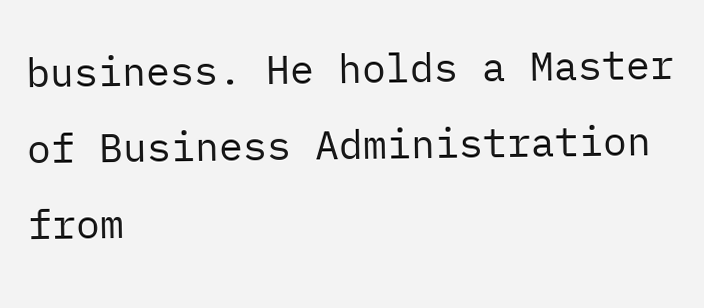business. He holds a Master of Business Administration from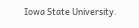Iowa State University.